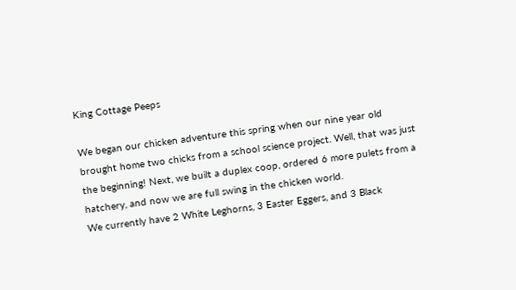King Cottage Peeps

We began our chicken adventure this spring when our nine year old brought home two chicks from a school science project. Well, that was just the beginning! Next, we built a duplex coop, ordered 6 more pulets from a hatchery, and now we are full swing in the chicken world.
We currently have 2 White Leghorns, 3 Easter Eggers, and 3 Black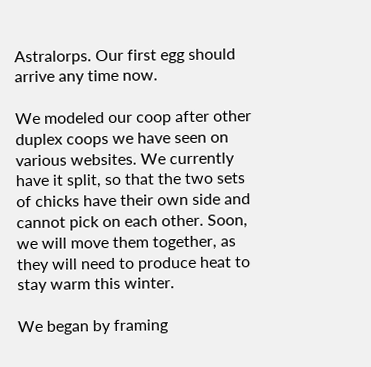Astralorps. Our first egg should arrive any time now.

We modeled our coop after other duplex coops we have seen on various websites. We currently have it split, so that the two sets of chicks have their own side and cannot pick on each other. Soon, we will move them together, as they will need to produce heat to stay warm this winter.

We began by framing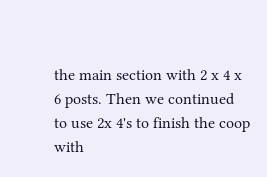the main section with 2 x 4 x 6 posts. Then we continued to use 2x 4's to finish the coop with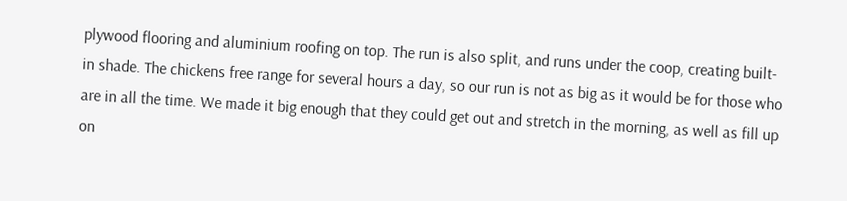plywood flooring and aluminium roofing on top. The run is also split, and runs under the coop, creating built-in shade. The chickens free range for several hours a day, so our run is not as big as it would be for those who are in all the time. We made it big enough that they could get out and stretch in the morning, as well as fill up on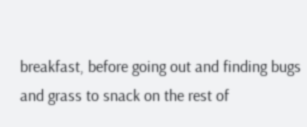breakfast, before going out and finding bugs and grass to snack on the rest of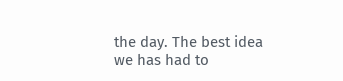the day. The best idea we has had to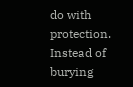do with protection. Instead of burying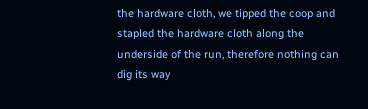the hardware cloth, we tipped the coop and stapled the hardware cloth along the underside of the run, therefore nothing can dig its way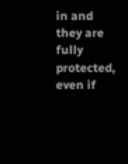in and they are fully protected, even if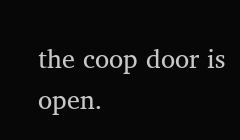the coop door is open.